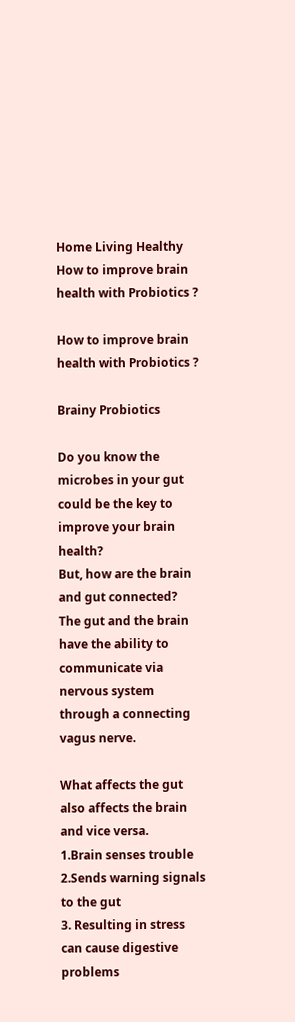Home Living Healthy How to improve brain health with Probiotics ?

How to improve brain health with Probiotics ?

Brainy Probiotics

Do you know the microbes in your gut could be the key to improve your brain health?
But, how are the brain and gut connected?
The gut and the brain have the ability to communicate via nervous system through a connecting vagus nerve.

What affects the gut also affects the brain and vice versa.
1.Brain senses trouble
2.Sends warning signals to the gut
3. Resulting in stress can cause digestive problems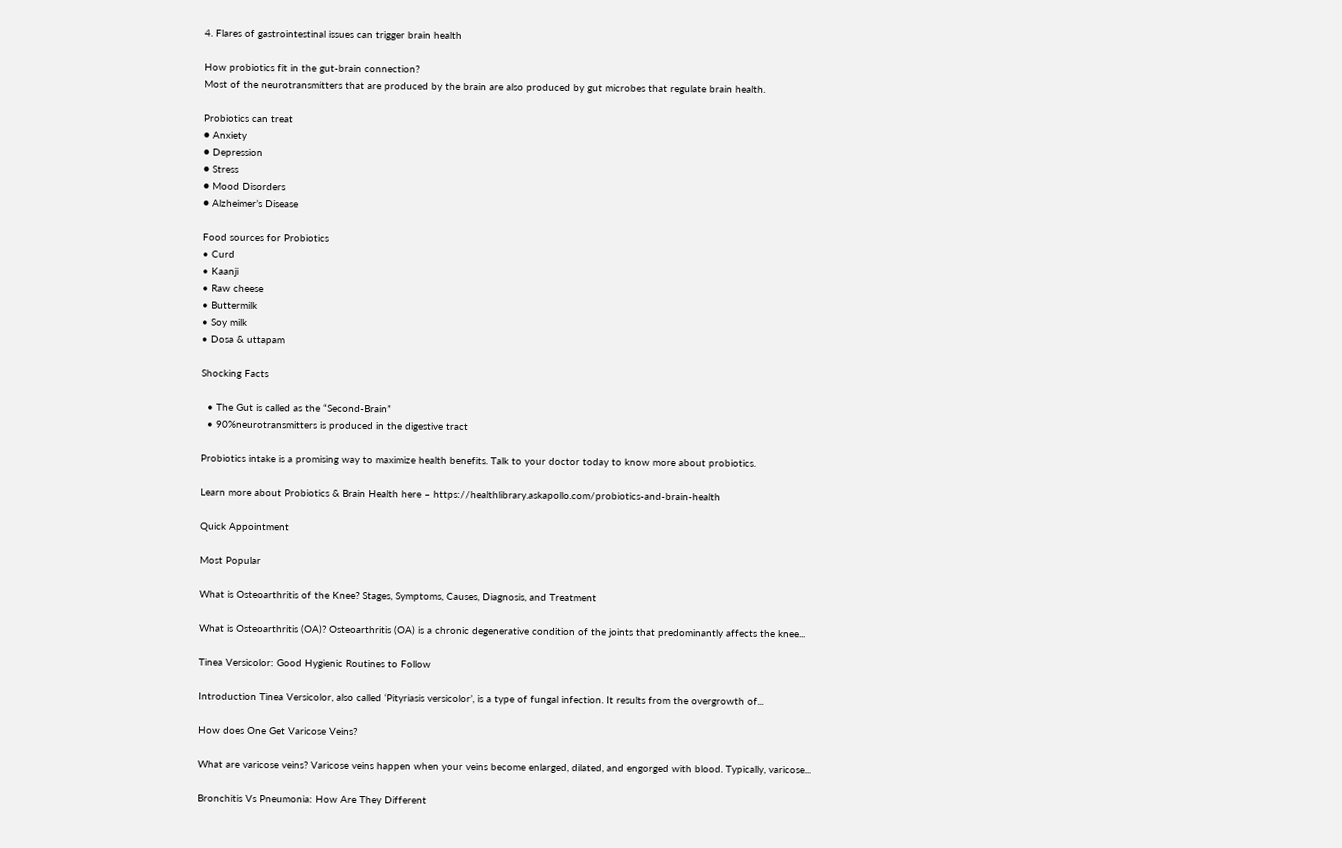4. Flares of gastrointestinal issues can trigger brain health

How probiotics fit in the gut-brain connection?
Most of the neurotransmitters that are produced by the brain are also produced by gut microbes that regulate brain health.

Probiotics can treat
● Anxiety
● Depression
● Stress
● Mood Disorders
● Alzheimer’s Disease

Food sources for Probiotics
• Curd
• Kaanji
• Raw cheese
• Buttermilk
• Soy milk
• Dosa & uttapam

Shocking Facts

  • The Gut is called as the “Second-Brain”
  • 90%neurotransmitters is produced in the digestive tract

Probiotics intake is a promising way to maximize health benefits. Talk to your doctor today to know more about probiotics.

Learn more about Probiotics & Brain Health here – https://healthlibrary.askapollo.com/probiotics-and-brain-health

Quick Appointment

Most Popular

What is Osteoarthritis of the Knee? Stages, Symptoms, Causes, Diagnosis, and Treatment

What is Osteoarthritis (OA)? Osteoarthritis (OA) is a chronic degenerative condition of the joints that predominantly affects the knee...

Tinea Versicolor: Good Hygienic Routines to Follow

Introduction Tinea Versicolor, also called ‘Pityriasis versicolor’, is a type of fungal infection. It results from the overgrowth of...

How does One Get Varicose Veins?

What are varicose veins? Varicose veins happen when your veins become enlarged, dilated, and engorged with blood. Typically, varicose...

Bronchitis Vs Pneumonia: How Are They Different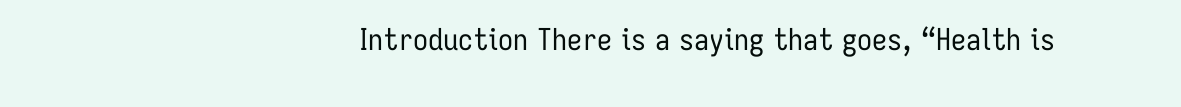Introduction There is a saying that goes, “Health is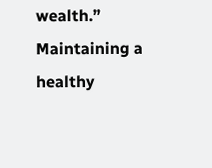wealth.” Maintaining a healthy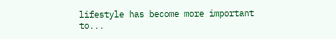lifestyle has become more important to...